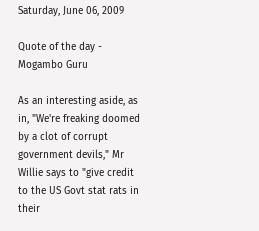Saturday, June 06, 2009

Quote of the day - Mogambo Guru

As an interesting aside, as in, "We're freaking doomed by a clot of corrupt government devils," Mr Willie says to "give credit to the US Govt stat rats in their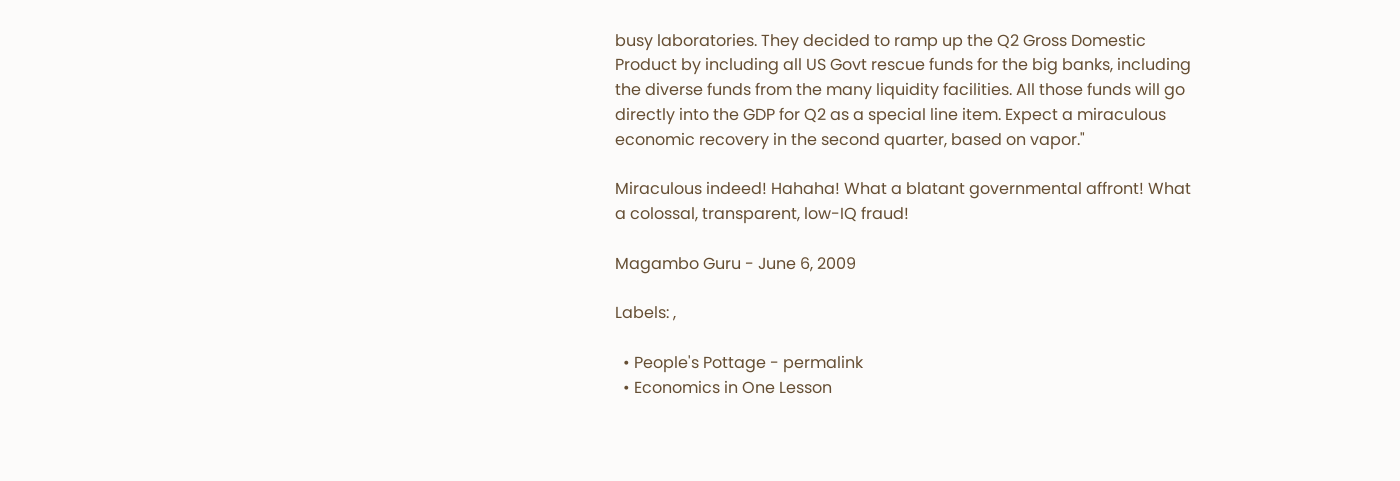busy laboratories. They decided to ramp up the Q2 Gross Domestic Product by including all US Govt rescue funds for the big banks, including the diverse funds from the many liquidity facilities. All those funds will go directly into the GDP for Q2 as a special line item. Expect a miraculous economic recovery in the second quarter, based on vapor."

Miraculous indeed! Hahaha! What a blatant governmental affront! What a colossal, transparent, low-IQ fraud!

Magambo Guru - June 6, 2009

Labels: ,

  • People's Pottage - permalink
  • Economics in One Lesson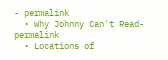- permalink
  • Why Johnny Can't Read- permalink
  • Locations of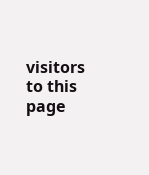visitors to this page